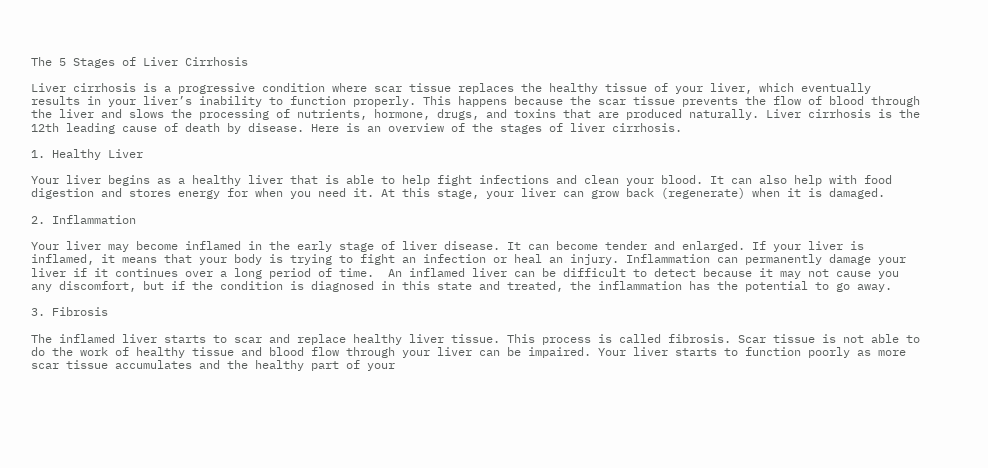The 5 Stages of Liver Cirrhosis

Liver cirrhosis is a progressive condition where scar tissue replaces the healthy tissue of your liver, which eventually results in your liver’s inability to function properly. This happens because the scar tissue prevents the flow of blood through the liver and slows the processing of nutrients, hormone, drugs, and toxins that are produced naturally. Liver cirrhosis is the 12th leading cause of death by disease. Here is an overview of the stages of liver cirrhosis.

1. Healthy Liver

Your liver begins as a healthy liver that is able to help fight infections and clean your blood. It can also help with food digestion and stores energy for when you need it. At this stage, your liver can grow back (regenerate) when it is damaged.

2. Inflammation

Your liver may become inflamed in the early stage of liver disease. It can become tender and enlarged. If your liver is inflamed, it means that your body is trying to fight an infection or heal an injury. Inflammation can permanently damage your liver if it continues over a long period of time.  An inflamed liver can be difficult to detect because it may not cause you any discomfort, but if the condition is diagnosed in this state and treated, the inflammation has the potential to go away.

3. Fibrosis

The inflamed liver starts to scar and replace healthy liver tissue. This process is called fibrosis. Scar tissue is not able to do the work of healthy tissue and blood flow through your liver can be impaired. Your liver starts to function poorly as more scar tissue accumulates and the healthy part of your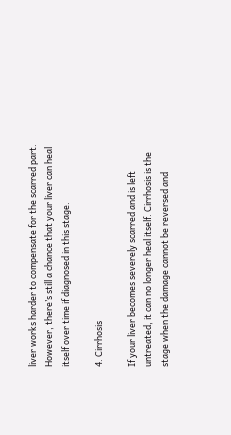liver works harder to compensate for the scarred part.
However, there’s still a chance that your liver can heal itself over time if diagnosed in this stage.

4. Cirrhosis

If your liver becomes severely scarred and is left untreated, it can no longer heal itself. Cirrhosis is the stage when the damage cannot be reversed and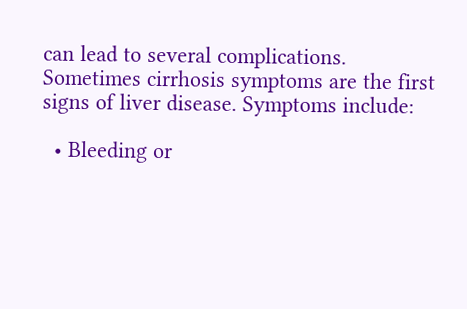can lead to several complications.
Sometimes cirrhosis symptoms are the first signs of liver disease. Symptoms include:

  • Bleeding or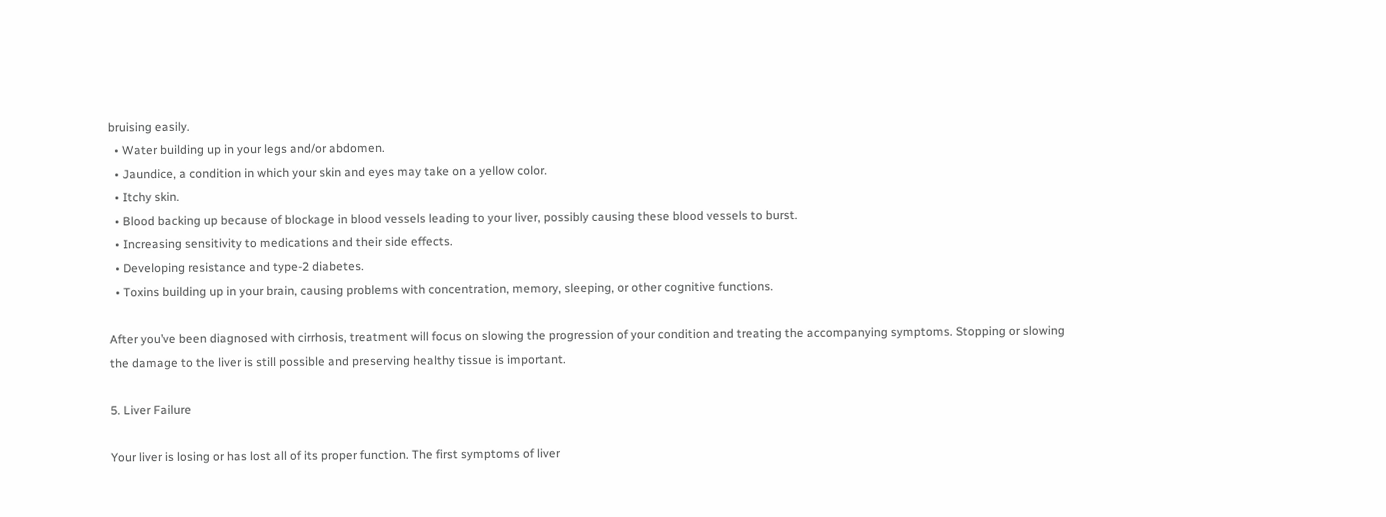bruising easily.
  • Water building up in your legs and/or abdomen.
  • Jaundice, a condition in which your skin and eyes may take on a yellow color.
  • Itchy skin.
  • Blood backing up because of blockage in blood vessels leading to your liver, possibly causing these blood vessels to burst.
  • Increasing sensitivity to medications and their side effects.
  • Developing resistance and type-2 diabetes.
  • Toxins building up in your brain, causing problems with concentration, memory, sleeping, or other cognitive functions.

After you’ve been diagnosed with cirrhosis, treatment will focus on slowing the progression of your condition and treating the accompanying symptoms. Stopping or slowing the damage to the liver is still possible and preserving healthy tissue is important.

5. Liver Failure

Your liver is losing or has lost all of its proper function. The first symptoms of liver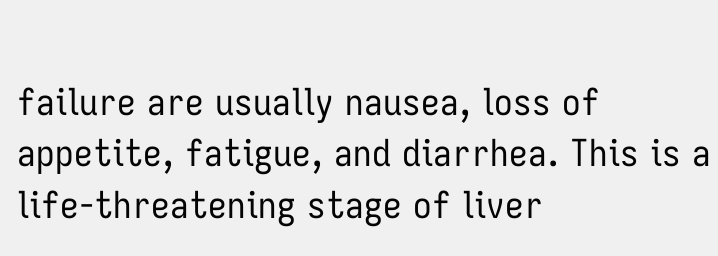failure are usually nausea, loss of appetite, fatigue, and diarrhea. This is a life-threatening stage of liver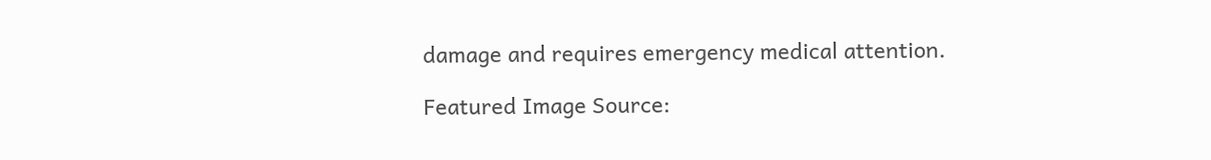damage and requires emergency medical attention.

Featured Image Source: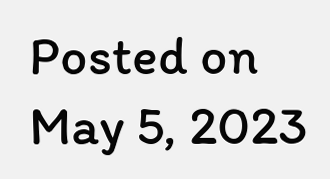Posted on May 5, 2023